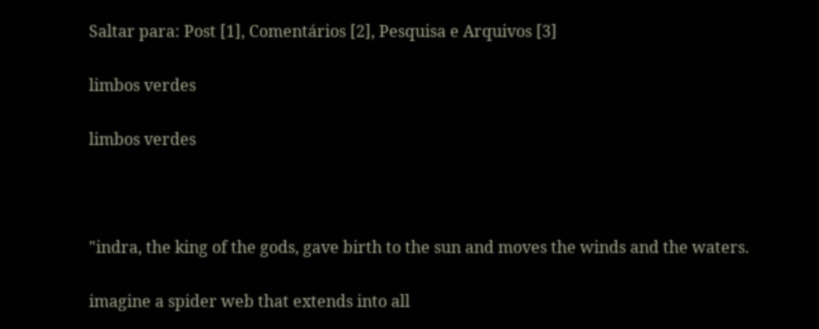Saltar para: Post [1], Comentários [2], Pesquisa e Arquivos [3]

limbos verdes

limbos verdes



"indra, the king of the gods, gave birth to the sun and moves the winds and the waters.

imagine a spider web that extends into all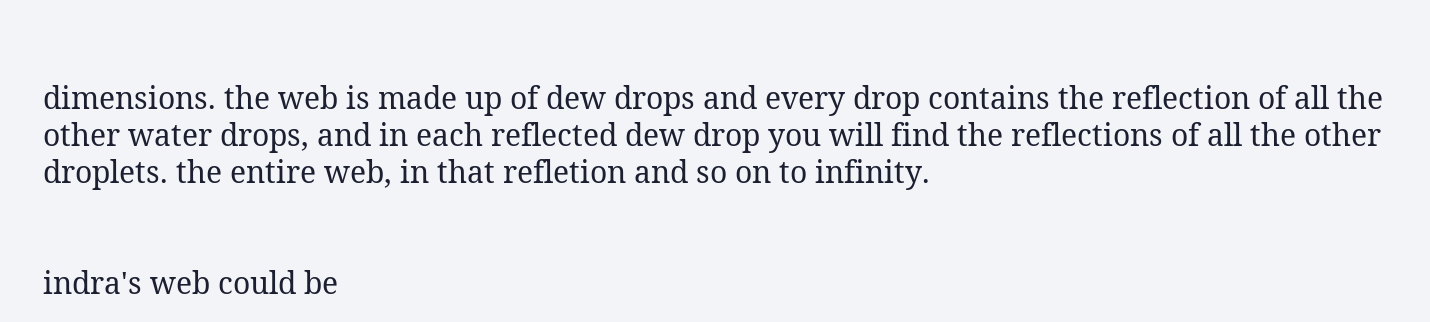dimensions. the web is made up of dew drops and every drop contains the reflection of all the other water drops, and in each reflected dew drop you will find the reflections of all the other droplets. the entire web, in that refletion and so on to infinity.


indra's web could be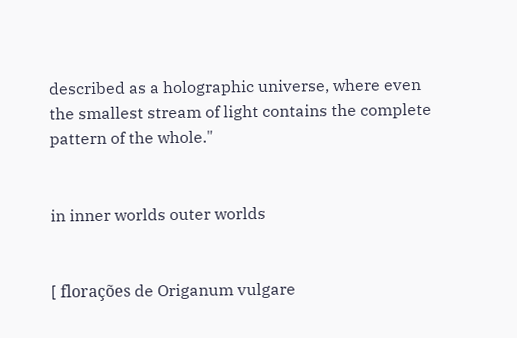described as a holographic universe, where even the smallest stream of light contains the complete pattern of the whole."


in inner worlds outer worlds


[ florações de Origanum vulgare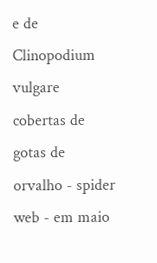e de Clinopodium vulgare cobertas de gotas de orvalho - spider web - em maio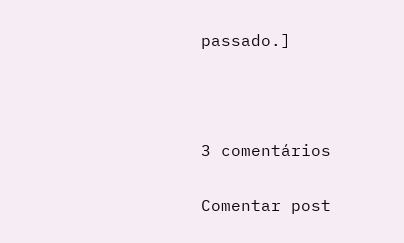passado.]



3 comentários

Comentar post